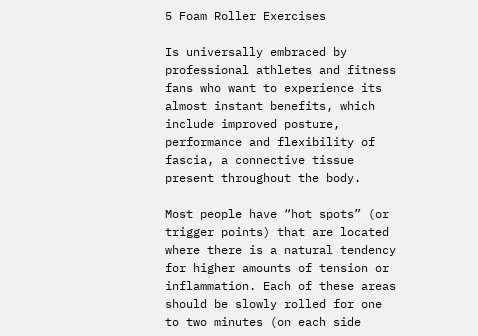5 Foam Roller Exercises

Is universally embraced by professional athletes and fitness fans who want to experience its almost instant benefits, which include improved posture, performance and flexibility of fascia, a connective tissue present throughout the body.

Most people have “hot spots” (or trigger points) that are located where there is a natural tendency for higher amounts of tension or inflammation. Each of these areas should be slowly rolled for one to two minutes (on each side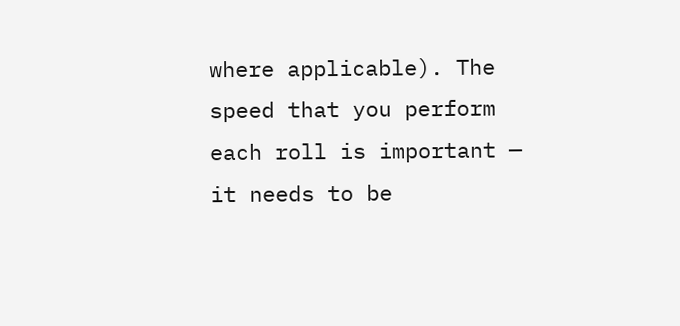where applicable). The speed that you perform each roll is important — it needs to be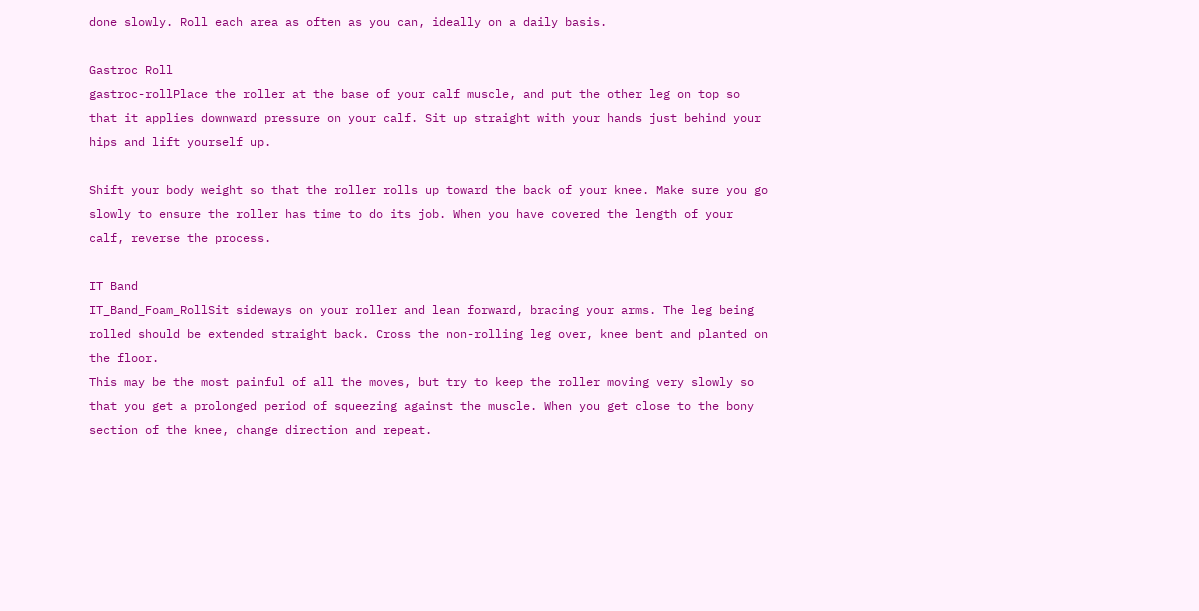done slowly. Roll each area as often as you can, ideally on a daily basis.

Gastroc Roll
gastroc-rollPlace the roller at the base of your calf muscle, and put the other leg on top so that it applies downward pressure on your calf. Sit up straight with your hands just behind your hips and lift yourself up.

Shift your body weight so that the roller rolls up toward the back of your knee. Make sure you go slowly to ensure the roller has time to do its job. When you have covered the length of your calf, reverse the process.

IT Band
IT_Band_Foam_RollSit sideways on your roller and lean forward, bracing your arms. The leg being rolled should be extended straight back. Cross the non-rolling leg over, knee bent and planted on the floor.
This may be the most painful of all the moves, but try to keep the roller moving very slowly so that you get a prolonged period of squeezing against the muscle. When you get close to the bony section of the knee, change direction and repeat.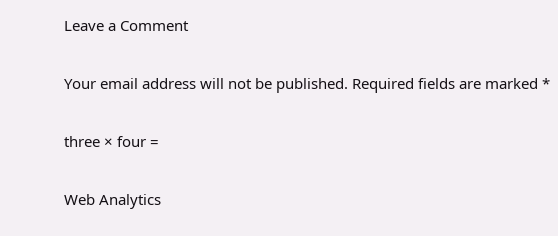Leave a Comment

Your email address will not be published. Required fields are marked *

three × four =

Web Analytics